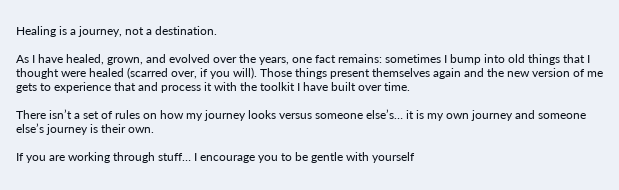Healing is a journey, not a destination.

As I have healed, grown, and evolved over the years, one fact remains: sometimes I bump into old things that I thought were healed (scarred over, if you will). Those things present themselves again and the new version of me gets to experience that and process it with the toolkit I have built over time.

There isn’t a set of rules on how my journey looks versus someone else’s… it is my own journey and someone else’s journey is their own.

If you are working through stuff… I encourage you to be gentle with yourself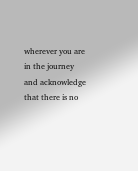wherever you are in the journey and acknowledge that there is no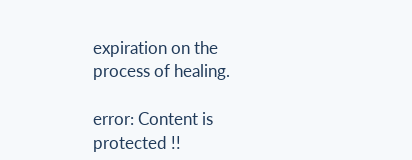expiration on the process of healing.

error: Content is protected !!